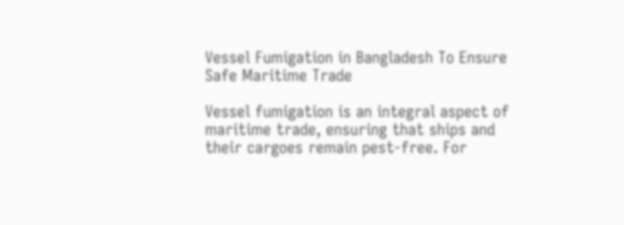Vessel Fumigation in Bangladesh To Ensure Safe Maritime Trade

Vessel fumigation is an integral aspect of maritime trade, ensuring that ships and their cargoes remain pest-free. For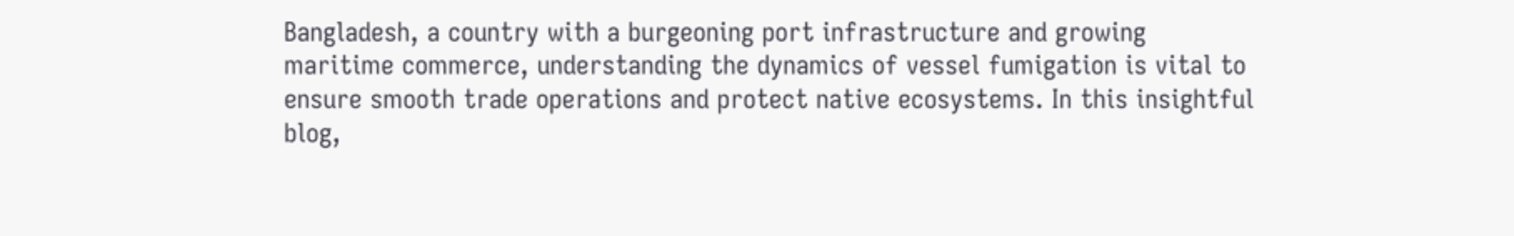Bangladesh, a country with a burgeoning port infrastructure and growing maritime commerce, understanding the dynamics of vessel fumigation is vital to ensure smooth trade operations and protect native ecosystems. In this insightful blog,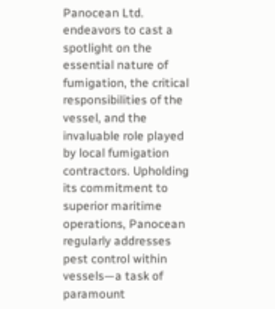Panocean Ltd. endeavors to cast a spotlight on the essential nature of fumigation, the critical responsibilities of the vessel, and the invaluable role played by local fumigation contractors. Upholding its commitment to superior maritime operations, Panocean regularly addresses pest control within vessels—a task of paramount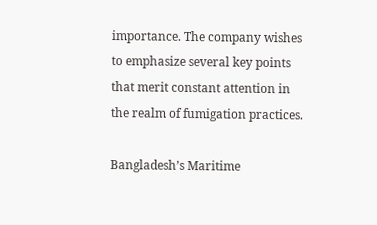importance. The company wishes to emphasize several key points that merit constant attention in the realm of fumigation practices.

Bangladesh’s Maritime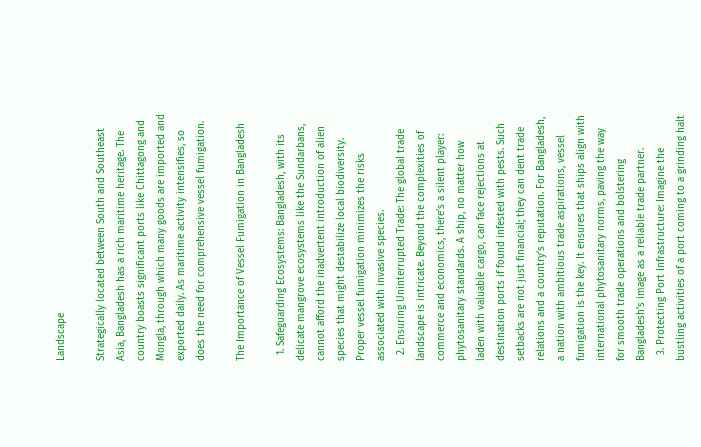Landscape

Strategically located between South and Southeast Asia, Bangladesh has a rich maritime heritage. The country boasts significant ports like Chittagong and Mongla, through which many goods are imported and exported daily. As maritime activity intensifies, so does the need for comprehensive vessel fumigation.

The Importance of Vessel Fumigation in Bangladesh

  1. Safeguarding Ecosystems: Bangladesh, with its delicate mangrove ecosystems like the Sundarbans, cannot afford the inadvertent introduction of alien species that might destabilize local biodiversity. Proper vessel fumigation minimizes the risks associated with invasive species.
  2. Ensuring Uninterrupted Trade: The global trade landscape is intricate. Beyond the complexities of commerce and economics, there’s a silent player: phytosanitary standards. A ship, no matter how laden with valuable cargo, can face rejections at destination ports if found infested with pests. Such setbacks are not just financial; they can dent trade relations and a country’s reputation. For Bangladesh, a nation with ambitious trade aspirations, vessel fumigation is the key. It ensures that ships align with international phytosanitary norms, paving the way for smooth trade operations and bolstering Bangladesh’s image as a reliable trade partner.
  3. Protecting Port Infrastructure: Imagine the bustling activities of a port coming to a grinding halt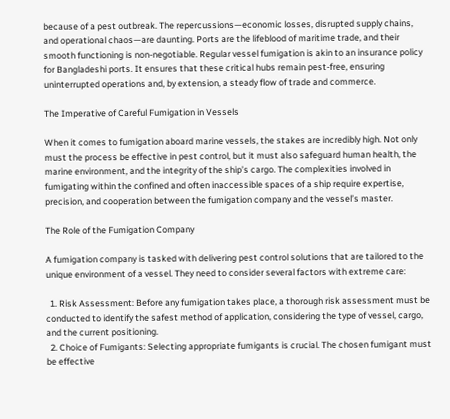because of a pest outbreak. The repercussions—economic losses, disrupted supply chains, and operational chaos—are daunting. Ports are the lifeblood of maritime trade, and their smooth functioning is non-negotiable. Regular vessel fumigation is akin to an insurance policy for Bangladeshi ports. It ensures that these critical hubs remain pest-free, ensuring uninterrupted operations and, by extension, a steady flow of trade and commerce.

The Imperative of Careful Fumigation in Vessels

When it comes to fumigation aboard marine vessels, the stakes are incredibly high. Not only must the process be effective in pest control, but it must also safeguard human health, the marine environment, and the integrity of the ship’s cargo. The complexities involved in fumigating within the confined and often inaccessible spaces of a ship require expertise, precision, and cooperation between the fumigation company and the vessel’s master.

The Role of the Fumigation Company

A fumigation company is tasked with delivering pest control solutions that are tailored to the unique environment of a vessel. They need to consider several factors with extreme care:

  1. Risk Assessment: Before any fumigation takes place, a thorough risk assessment must be conducted to identify the safest method of application, considering the type of vessel, cargo, and the current positioning.
  2. Choice of Fumigants: Selecting appropriate fumigants is crucial. The chosen fumigant must be effective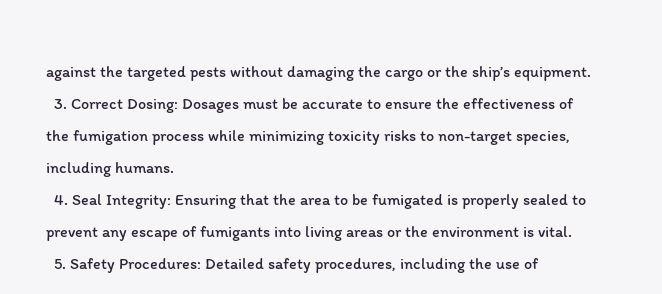against the targeted pests without damaging the cargo or the ship’s equipment.
  3. Correct Dosing: Dosages must be accurate to ensure the effectiveness of the fumigation process while minimizing toxicity risks to non-target species, including humans.
  4. Seal Integrity: Ensuring that the area to be fumigated is properly sealed to prevent any escape of fumigants into living areas or the environment is vital.
  5. Safety Procedures: Detailed safety procedures, including the use of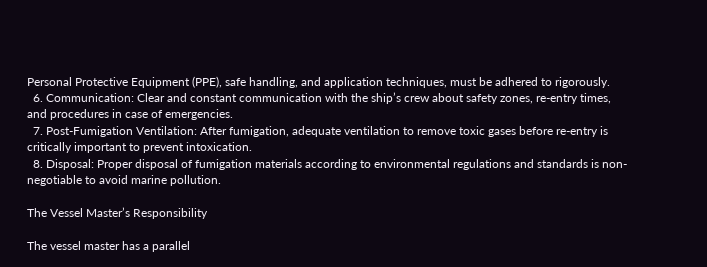Personal Protective Equipment (PPE), safe handling, and application techniques, must be adhered to rigorously.
  6. Communication: Clear and constant communication with the ship’s crew about safety zones, re-entry times, and procedures in case of emergencies.
  7. Post-Fumigation Ventilation: After fumigation, adequate ventilation to remove toxic gases before re-entry is critically important to prevent intoxication.
  8. Disposal: Proper disposal of fumigation materials according to environmental regulations and standards is non-negotiable to avoid marine pollution.

The Vessel Master’s Responsibility

The vessel master has a parallel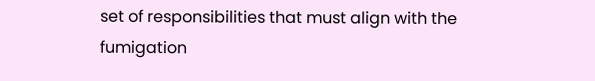set of responsibilities that must align with the fumigation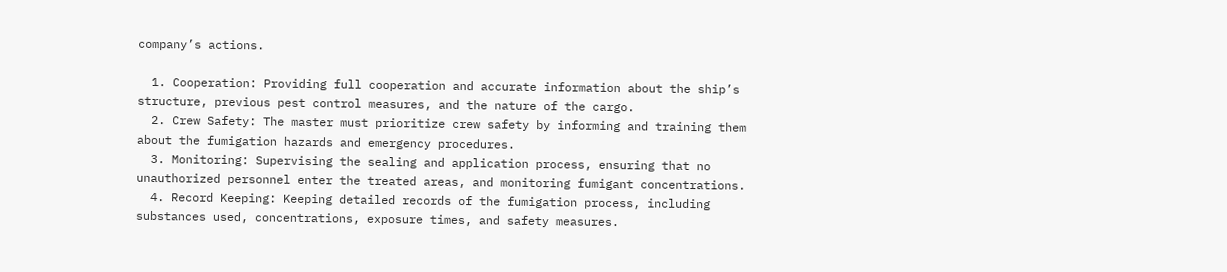company’s actions.

  1. Cooperation: Providing full cooperation and accurate information about the ship’s structure, previous pest control measures, and the nature of the cargo.
  2. Crew Safety: The master must prioritize crew safety by informing and training them about the fumigation hazards and emergency procedures.
  3. Monitoring: Supervising the sealing and application process, ensuring that no unauthorized personnel enter the treated areas, and monitoring fumigant concentrations.
  4. Record Keeping: Keeping detailed records of the fumigation process, including substances used, concentrations, exposure times, and safety measures.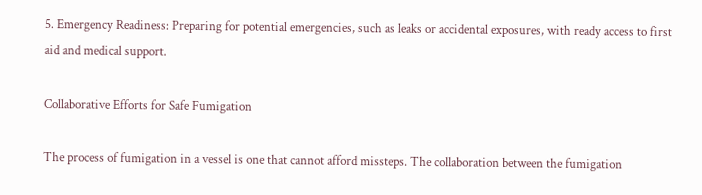5. Emergency Readiness: Preparing for potential emergencies, such as leaks or accidental exposures, with ready access to first aid and medical support.

Collaborative Efforts for Safe Fumigation

The process of fumigation in a vessel is one that cannot afford missteps. The collaboration between the fumigation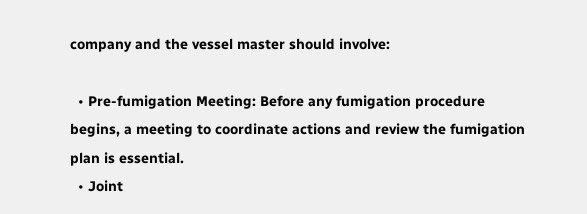company and the vessel master should involve:

  • Pre-fumigation Meeting: Before any fumigation procedure begins, a meeting to coordinate actions and review the fumigation plan is essential.
  • Joint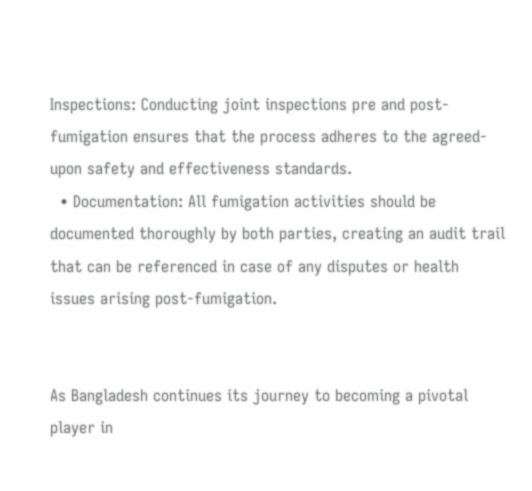Inspections: Conducting joint inspections pre and post-fumigation ensures that the process adheres to the agreed-upon safety and effectiveness standards.
  • Documentation: All fumigation activities should be documented thoroughly by both parties, creating an audit trail that can be referenced in case of any disputes or health issues arising post-fumigation.


As Bangladesh continues its journey to becoming a pivotal player in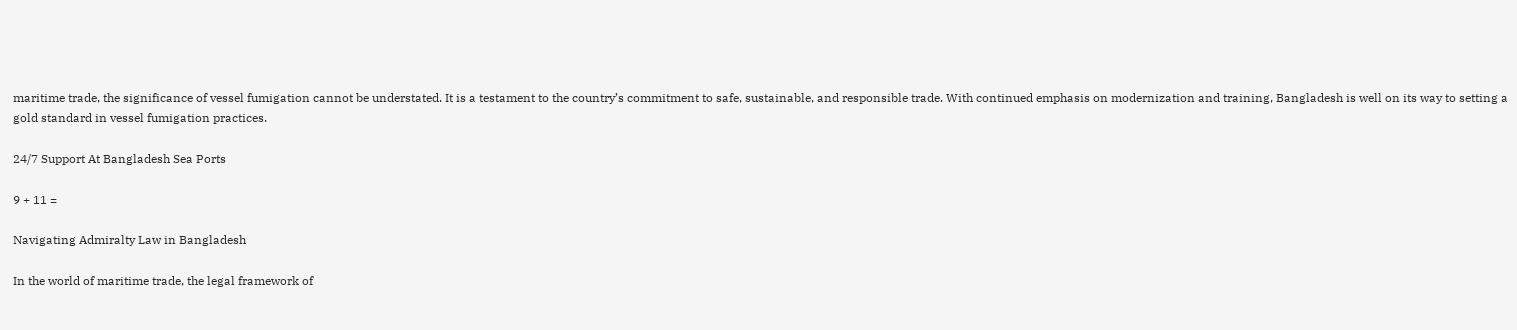maritime trade, the significance of vessel fumigation cannot be understated. It is a testament to the country’s commitment to safe, sustainable, and responsible trade. With continued emphasis on modernization and training, Bangladesh is well on its way to setting a gold standard in vessel fumigation practices.

24/7 Support At Bangladesh Sea Ports

9 + 11 =

Navigating Admiralty Law in Bangladesh

In the world of maritime trade, the legal framework of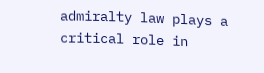admiralty law plays a critical role in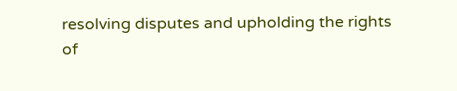resolving disputes and upholding the rights of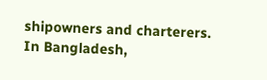shipowners and charterers. In Bangladesh,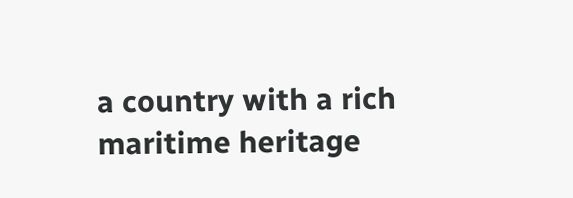a country with a rich maritime heritage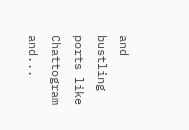and bustling ports like Chattogram and...